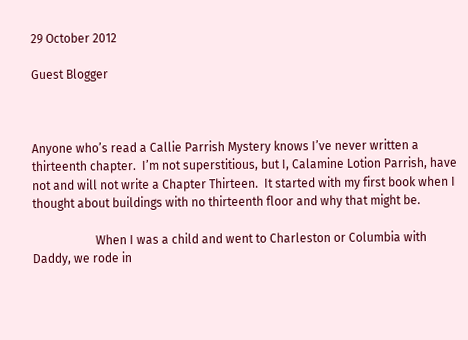29 October 2012

Guest Blogger



Anyone who’s read a Callie Parrish Mystery knows I’ve never written a thirteenth chapter.  I’m not superstitious, but I, Calamine Lotion Parrish, have not and will not write a Chapter Thirteen.  It started with my first book when I thought about buildings with no thirteenth floor and why that might be.

                     When I was a child and went to Charleston or Columbia with Daddy, we rode in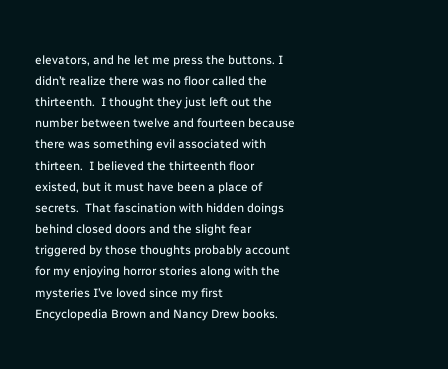elevators, and he let me press the buttons. I didn’t realize there was no floor called the thirteenth.  I thought they just left out the number between twelve and fourteen because there was something evil associated with thirteen.  I believed the thirteenth floor existed, but it must have been a place of secrets.  That fascination with hidden doings behind closed doors and the slight fear triggered by those thoughts probably account for my enjoying horror stories along with the mysteries I’ve loved since my first Encyclopedia Brown and Nancy Drew books.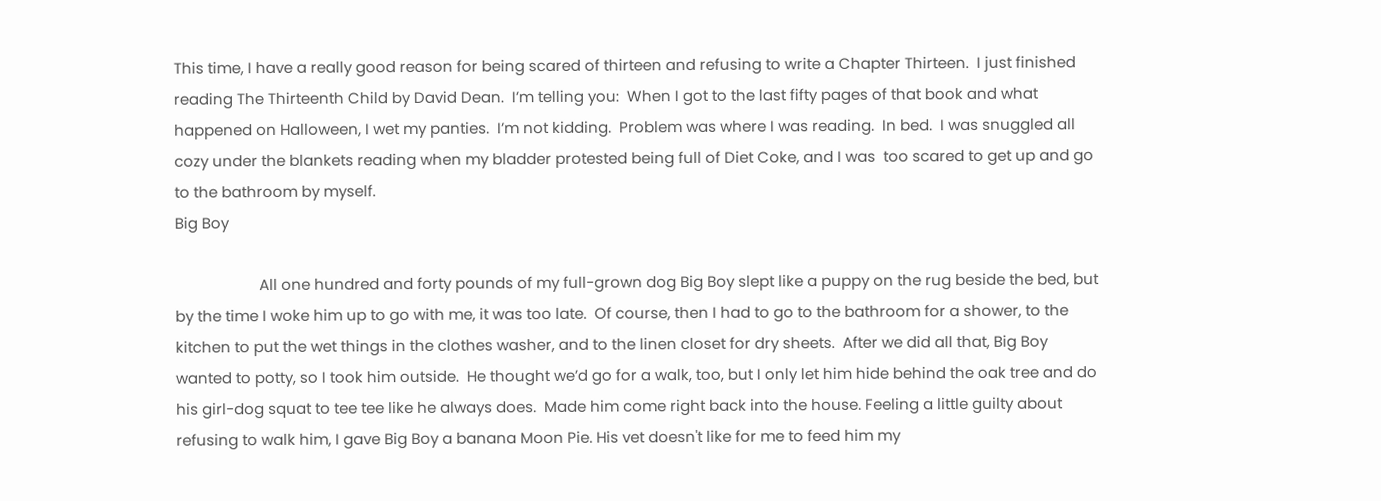This time, I have a really good reason for being scared of thirteen and refusing to write a Chapter Thirteen.  I just finished reading The Thirteenth Child by David Dean.  I’m telling you:  When I got to the last fifty pages of that book and what happened on Halloween, I wet my panties.  I’m not kidding.  Problem was where I was reading.  In bed.  I was snuggled all cozy under the blankets reading when my bladder protested being full of Diet Coke, and I was  too scared to get up and go to the bathroom by myself.
Big Boy

                     All one hundred and forty pounds of my full-grown dog Big Boy slept like a puppy on the rug beside the bed, but by the time I woke him up to go with me, it was too late.  Of course, then I had to go to the bathroom for a shower, to the kitchen to put the wet things in the clothes washer, and to the linen closet for dry sheets.  After we did all that, Big Boy wanted to potty, so I took him outside.  He thought we’d go for a walk, too, but I only let him hide behind the oak tree and do his girl-dog squat to tee tee like he always does.  Made him come right back into the house. Feeling a little guilty about refusing to walk him, I gave Big Boy a banana Moon Pie. His vet doesn't like for me to feed him my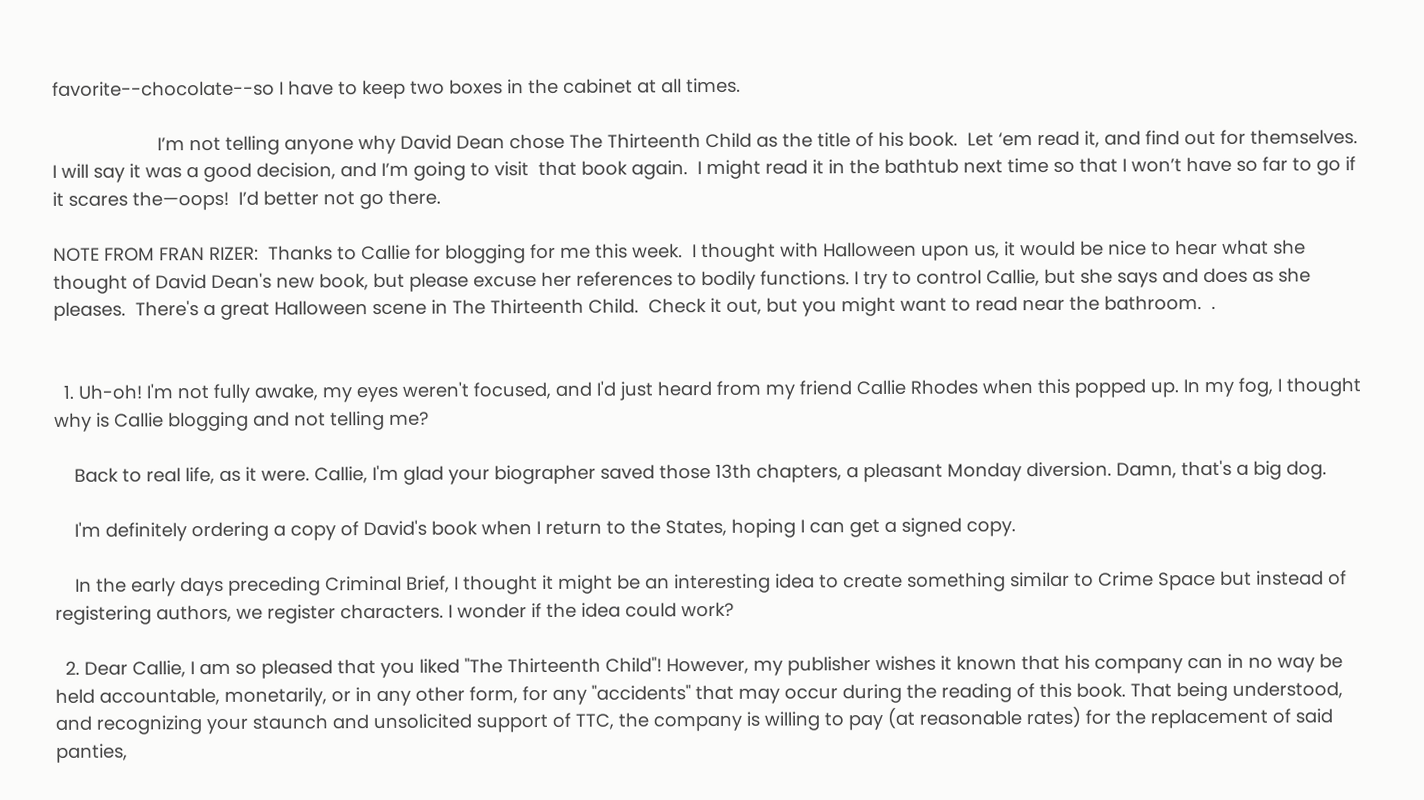favorite--chocolate--so I have to keep two boxes in the cabinet at all times.

                     I’m not telling anyone why David Dean chose The Thirteenth Child as the title of his book.  Let ‘em read it, and find out for themselves.  I will say it was a good decision, and I’m going to visit  that book again.  I might read it in the bathtub next time so that I won’t have so far to go if it scares the—oops!  I’d better not go there.

NOTE FROM FRAN RIZER:  Thanks to Callie for blogging for me this week.  I thought with Halloween upon us, it would be nice to hear what she thought of David Dean's new book, but please excuse her references to bodily functions. I try to control Callie, but she says and does as she pleases.  There's a great Halloween scene in The Thirteenth Child.  Check it out, but you might want to read near the bathroom.  .


  1. Uh-oh! I'm not fully awake, my eyes weren't focused, and I'd just heard from my friend Callie Rhodes when this popped up. In my fog, I thought why is Callie blogging and not telling me?

    Back to real life, as it were. Callie, I'm glad your biographer saved those 13th chapters, a pleasant Monday diversion. Damn, that's a big dog.

    I'm definitely ordering a copy of David's book when I return to the States, hoping I can get a signed copy.

    In the early days preceding Criminal Brief, I thought it might be an interesting idea to create something similar to Crime Space but instead of registering authors, we register characters. I wonder if the idea could work?

  2. Dear Callie, I am so pleased that you liked "The Thirteenth Child"! However, my publisher wishes it known that his company can in no way be held accountable, monetarily, or in any other form, for any "accidents" that may occur during the reading of this book. That being understood, and recognizing your staunch and unsolicited support of TTC, the company is willing to pay (at reasonable rates) for the replacement of said panties,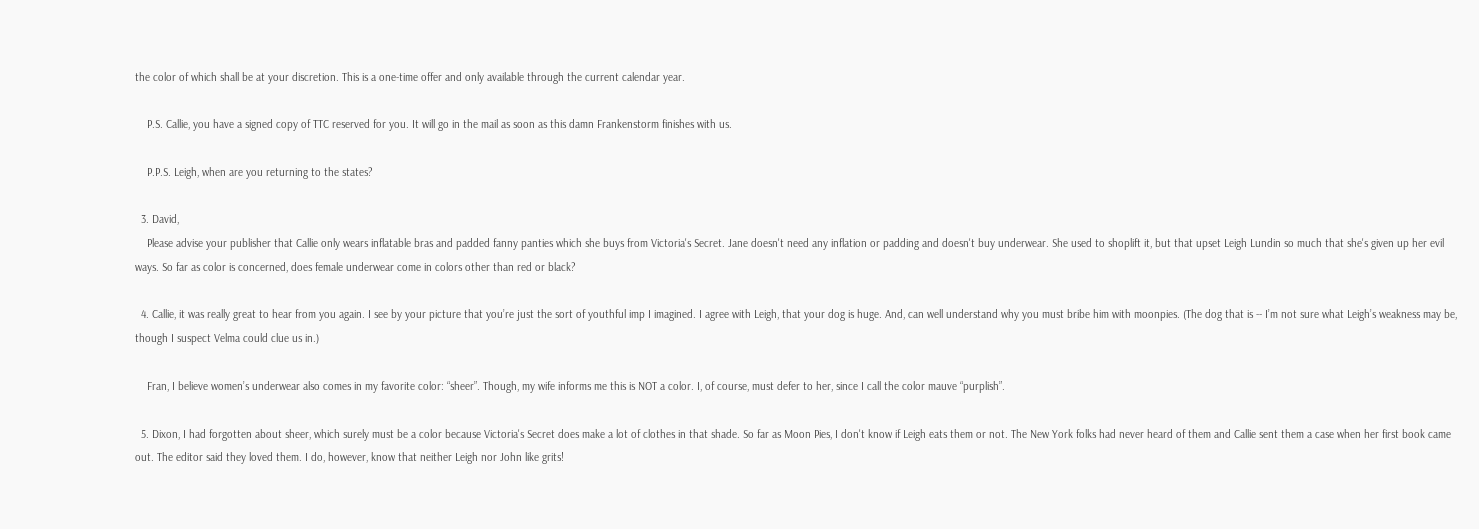the color of which shall be at your discretion. This is a one-time offer and only available through the current calendar year.

    P.S. Callie, you have a signed copy of TTC reserved for you. It will go in the mail as soon as this damn Frankenstorm finishes with us.

    P.P.S. Leigh, when are you returning to the states?

  3. David,
    Please advise your publisher that Callie only wears inflatable bras and padded fanny panties which she buys from Victoria's Secret. Jane doesn't need any inflation or padding and doesn't buy underwear. She used to shoplift it, but that upset Leigh Lundin so much that she's given up her evil ways. So far as color is concerned, does female underwear come in colors other than red or black?

  4. Callie, it was really great to hear from you again. I see by your picture that you’re just the sort of youthful imp I imagined. I agree with Leigh, that your dog is huge. And, can well understand why you must bribe him with moonpies. (The dog that is -- I’m not sure what Leigh’s weakness may be, though I suspect Velma could clue us in.)

    Fran, I believe women’s underwear also comes in my favorite color: “sheer”. Though, my wife informs me this is NOT a color. I, of course, must defer to her, since I call the color mauve “purplish”.

  5. Dixon, I had forgotten about sheer, which surely must be a color because Victoria's Secret does make a lot of clothes in that shade. So far as Moon Pies, I don't know if Leigh eats them or not. The New York folks had never heard of them and Callie sent them a case when her first book came out. The editor said they loved them. I do, however, know that neither Leigh nor John like grits!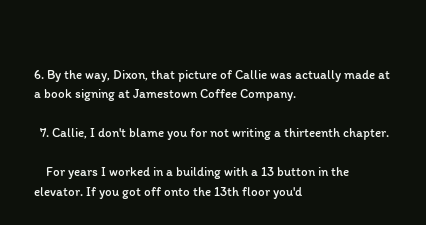6. By the way, Dixon, that picture of Callie was actually made at a book signing at Jamestown Coffee Company.

  7. Callie, I don't blame you for not writing a thirteenth chapter.

    For years I worked in a building with a 13 button in the elevator. If you got off onto the 13th floor you'd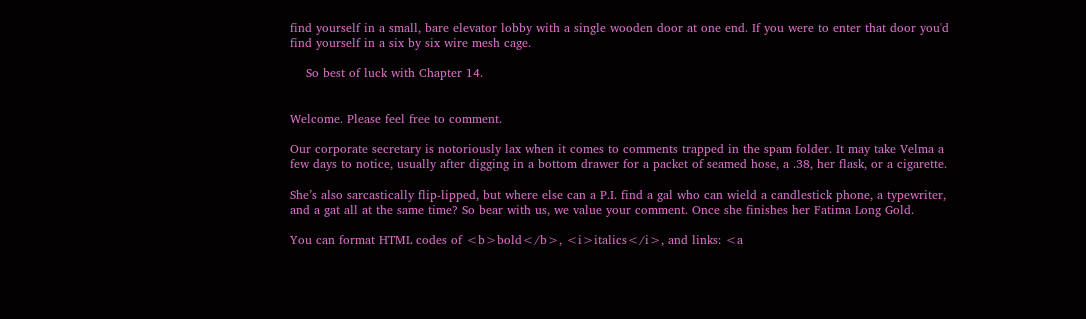find yourself in a small, bare elevator lobby with a single wooden door at one end. If you were to enter that door you'd find yourself in a six by six wire mesh cage.

    So best of luck with Chapter 14.


Welcome. Please feel free to comment.

Our corporate secretary is notoriously lax when it comes to comments trapped in the spam folder. It may take Velma a few days to notice, usually after digging in a bottom drawer for a packet of seamed hose, a .38, her flask, or a cigarette.

She’s also sarcastically flip-lipped, but where else can a P.I. find a gal who can wield a candlestick phone, a typewriter, and a gat all at the same time? So bear with us, we value your comment. Once she finishes her Fatima Long Gold.

You can format HTML codes of <b>bold</b>, <i>italics</i>, and links: <a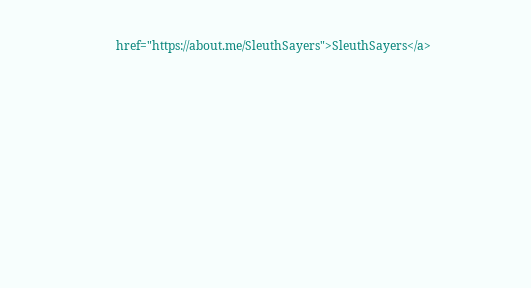href="https://about.me/SleuthSayers">SleuthSayers</a>